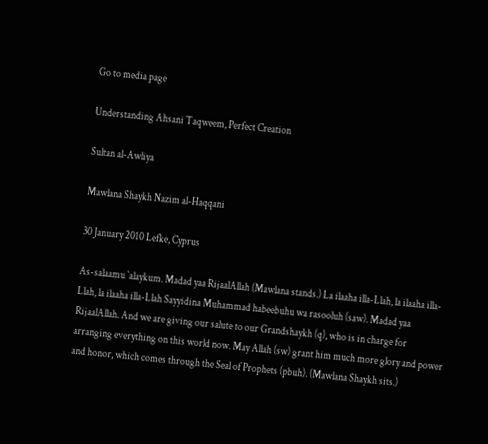Go to media page

Understanding Ahsani Taqweem, Perfect Creation

Sultan al-Awliya

Mawlana Shaykh Nazim al-Haqqani

30 January 2010 Lefke, Cyprus

As-salaamu `alaykum. Madad yaa RijaalAllah (Mawlana stands.) La ilaaha illa-Llah, la ilaaha illa-Llah, la ilaaha illa-Llah Sayyidina Muhammad habeebuhu wa rasooluh (saw). Madad yaa RijaalAllah. And we are giving our salute to our Grandshaykh (q), who is in charge for arranging everything on this world now. May Allah (sw) grant him much more glory and power and honor, which comes through the Seal of Prophets (pbuh). (Mawlana Shaykh sits.)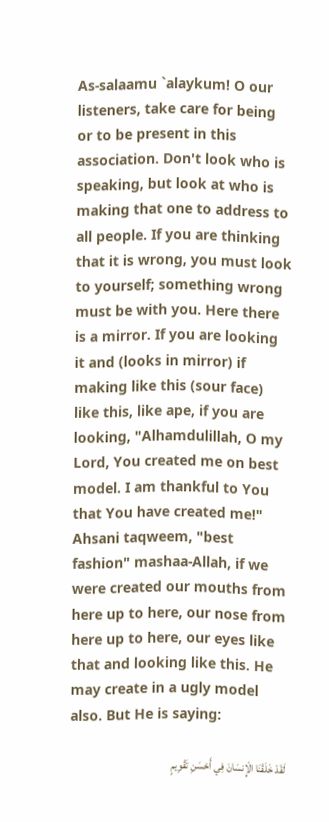As-salaamu `alaykum! O our listeners, take care for being or to be present in this association. Don't look who is speaking, but look at who is making that one to address to all people. If you are thinking that it is wrong, you must look to yourself; something wrong must be with you. Here there is a mirror. If you are looking it and (looks in mirror) if making like this (sour face) like this, like ape, if you are looking, "Alhamdulillah, O my Lord, You created me on best model. I am thankful to You that You have created me!" Ahsani taqweem, "best fashion" mashaa-Allah, if we were created our mouths from here up to here, our nose from here up to here, our eyes like that and looking like this. He may create in a ugly model also. But He is saying:

لَقَدْ خَلَقْنَا الْإِنسَانَ فِي أَحْسَنِ تَقْوِيمٍ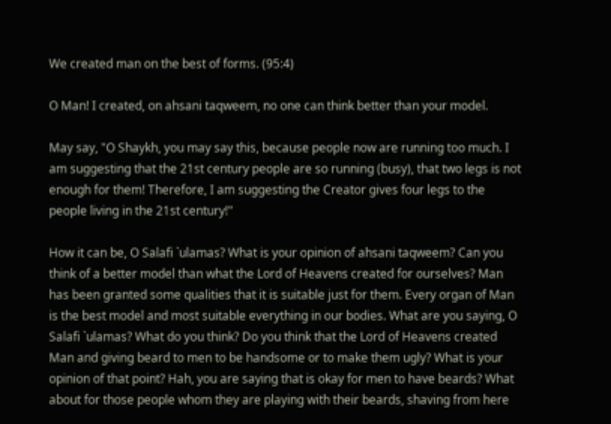We created man on the best of forms. (95:4)

O Man! I created, on ahsani taqweem, no one can think better than your model.

May say, "O Shaykh, you may say this, because people now are running too much. I am suggesting that the 21st century people are so running (busy), that two legs is not enough for them! Therefore, I am suggesting the Creator gives four legs to the people living in the 21st century!"

How it can be, O Salafi `ulamas? What is your opinion of ahsani taqweem? Can you think of a better model than what the Lord of Heavens created for ourselves? Man has been granted some qualities that it is suitable just for them. Every organ of Man is the best model and most suitable everything in our bodies. What are you saying, O Salafi `ulamas? What do you think? Do you think that the Lord of Heavens created Man and giving beard to men to be handsome or to make them ugly? What is your opinion of that point? Hah, you are saying that is okay for men to have beards? What about for those people whom they are playing with their beards, shaving from here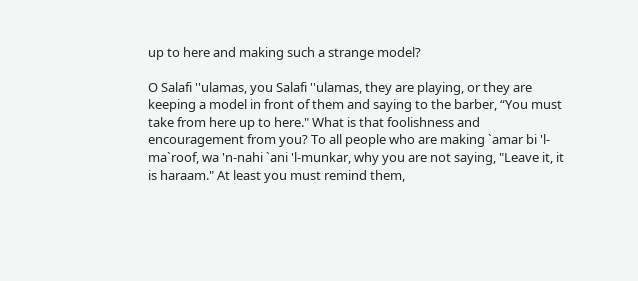up to here and making such a strange model?

O Salafi ''ulamas, you Salafi ''ulamas, they are playing, or they are keeping a model in front of them and saying to the barber, “You must take from here up to here." What is that foolishness and encouragement from you? To all people who are making `amar bi 'l-ma`roof, wa 'n-nahi `ani 'l-munkar, why you are not saying, "Leave it, it is haraam." At least you must remind them,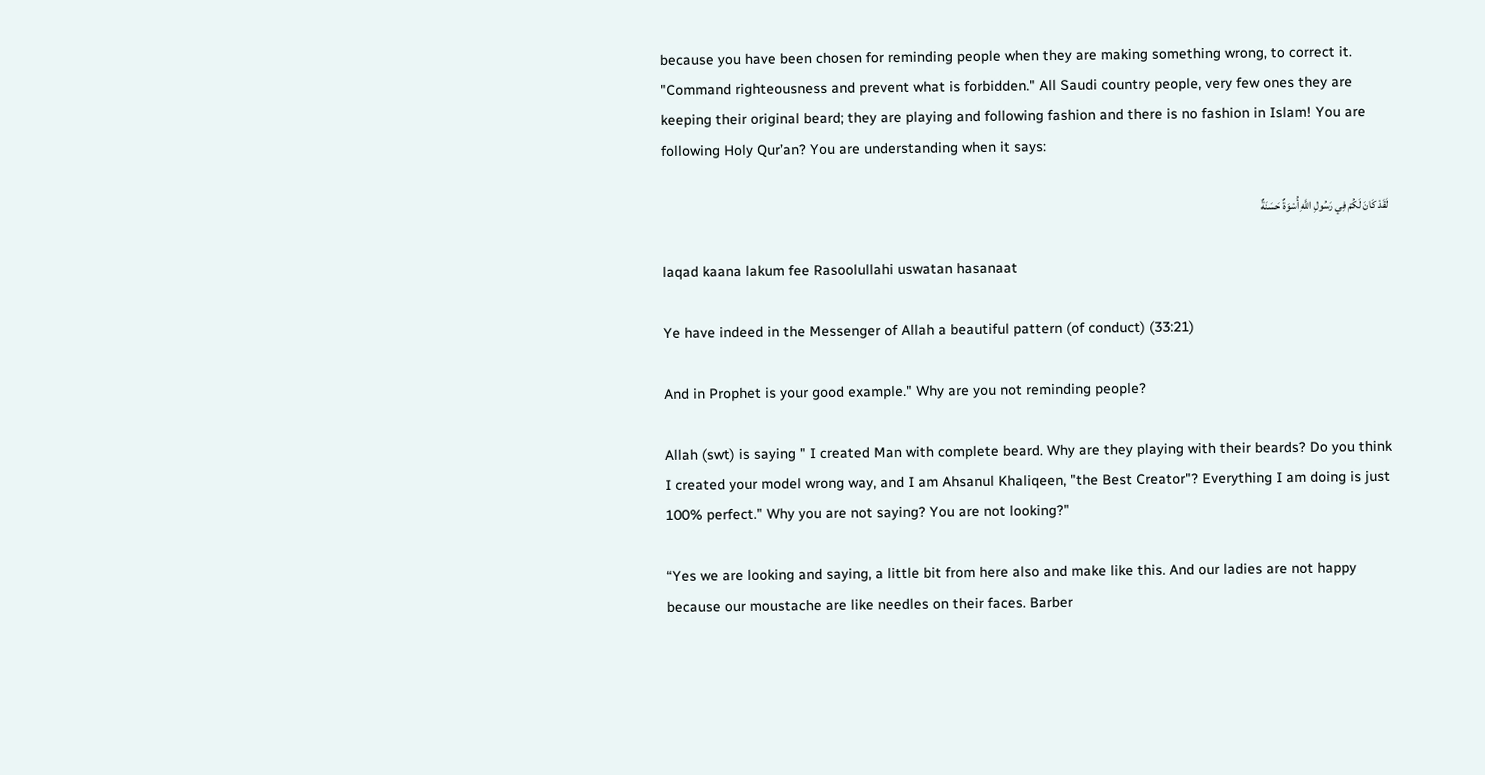because you have been chosen for reminding people when they are making something wrong, to correct it. "Command righteousness and prevent what is forbidden." All Saudi country people, very few ones they are keeping their original beard; they are playing and following fashion and there is no fashion in Islam! You are following Holy Qur’an? You are understanding when it says:

لَقَدْ كَانَ لَكُمْ فِي رَسُولِ اللَّهِ أُسْوَةٌ حَسَنَةٌ

laqad kaana lakum fee Rasoolullahi uswatan hasanaat

Ye have indeed in the Messenger of Allah a beautiful pattern (of conduct) (33:21)

And in Prophet is your good example." Why are you not reminding people?

Allah (swt) is saying " I created Man with complete beard. Why are they playing with their beards? Do you think I created your model wrong way, and I am Ahsanul Khaliqeen, "the Best Creator"? Everything I am doing is just 100% perfect." Why you are not saying? You are not looking?"

“Yes we are looking and saying, a little bit from here also and make like this. And our ladies are not happy because our moustache are like needles on their faces. Barber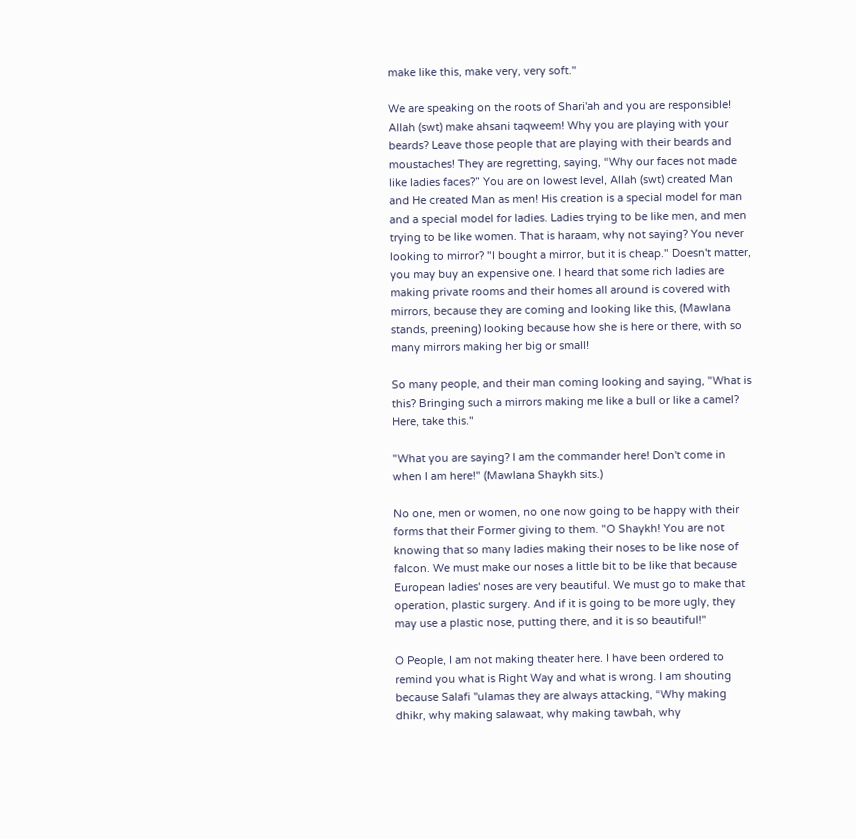make like this, make very, very soft."

We are speaking on the roots of Shari'ah and you are responsible! Allah (swt) make ahsani taqweem! Why you are playing with your beards? Leave those people that are playing with their beards and moustaches! They are regretting, saying, “Why our faces not made like ladies faces?” You are on lowest level, Allah (swt) created Man and He created Man as men! His creation is a special model for man and a special model for ladies. Ladies trying to be like men, and men trying to be like women. That is haraam, why not saying? You never looking to mirror? "I bought a mirror, but it is cheap." Doesn't matter, you may buy an expensive one. I heard that some rich ladies are making private rooms and their homes all around is covered with mirrors, because they are coming and looking like this, (Mawlana stands, preening) looking because how she is here or there, with so many mirrors making her big or small!

So many people, and their man coming looking and saying, "What is this? Bringing such a mirrors making me like a bull or like a camel? Here, take this."

"What you are saying? I am the commander here! Don't come in when I am here!" (Mawlana Shaykh sits.)

No one, men or women, no one now going to be happy with their forms that their Former giving to them. "O Shaykh! You are not knowing that so many ladies making their noses to be like nose of falcon. We must make our noses a little bit to be like that because European ladies' noses are very beautiful. We must go to make that operation, plastic surgery. And if it is going to be more ugly, they may use a plastic nose, putting there, and it is so beautiful!"

O People, I am not making theater here. I have been ordered to remind you what is Right Way and what is wrong. I am shouting because Salafi ''ulamas they are always attacking, “Why making dhikr, why making salawaat, why making tawbah, why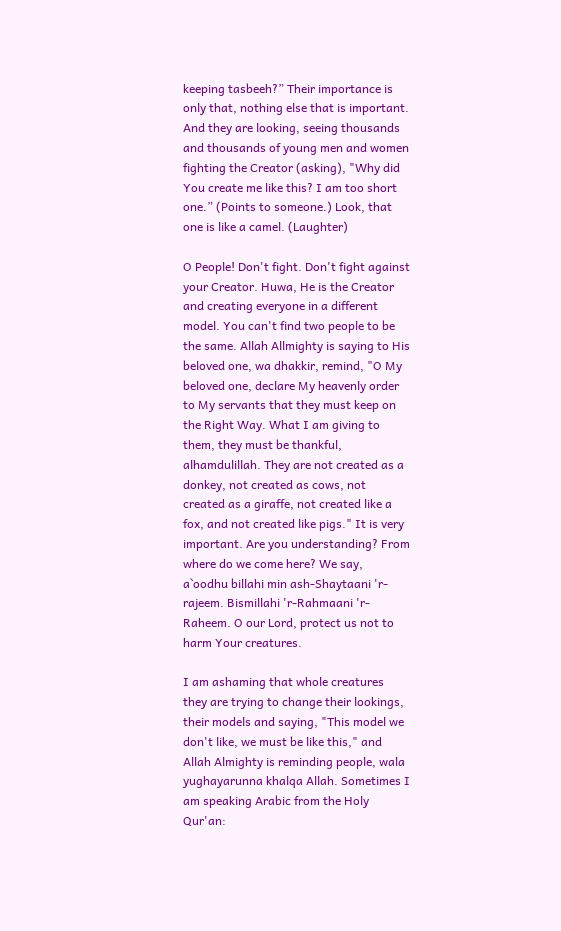keeping tasbeeh?” Their importance is only that, nothing else that is important. And they are looking, seeing thousands and thousands of young men and women fighting the Creator (asking), "Why did You create me like this? I am too short one.” (Points to someone.) Look, that one is like a camel. (Laughter)

O People! Don't fight. Don't fight against your Creator. Huwa, He is the Creator and creating everyone in a different model. You can't find two people to be the same. Allah Allmighty is saying to His beloved one, wa dhakkir, remind, "O My beloved one, declare My heavenly order to My servants that they must keep on the Right Way. What I am giving to them, they must be thankful, alhamdulillah. They are not created as a donkey, not created as cows, not created as a giraffe, not created like a fox, and not created like pigs." It is very important. Are you understanding? From where do we come here? We say, a`oodhu billahi min ash-Shaytaani 'r-rajeem. Bismillahi 'r-Rahmaani 'r-Raheem. O our Lord, protect us not to harm Your creatures.

I am ashaming that whole creatures they are trying to change their lookings, their models and saying, "This model we don't like, we must be like this," and Allah Almighty is reminding people, wala yughayarunna khalqa Allah. Sometimes I am speaking Arabic from the Holy Qur'an: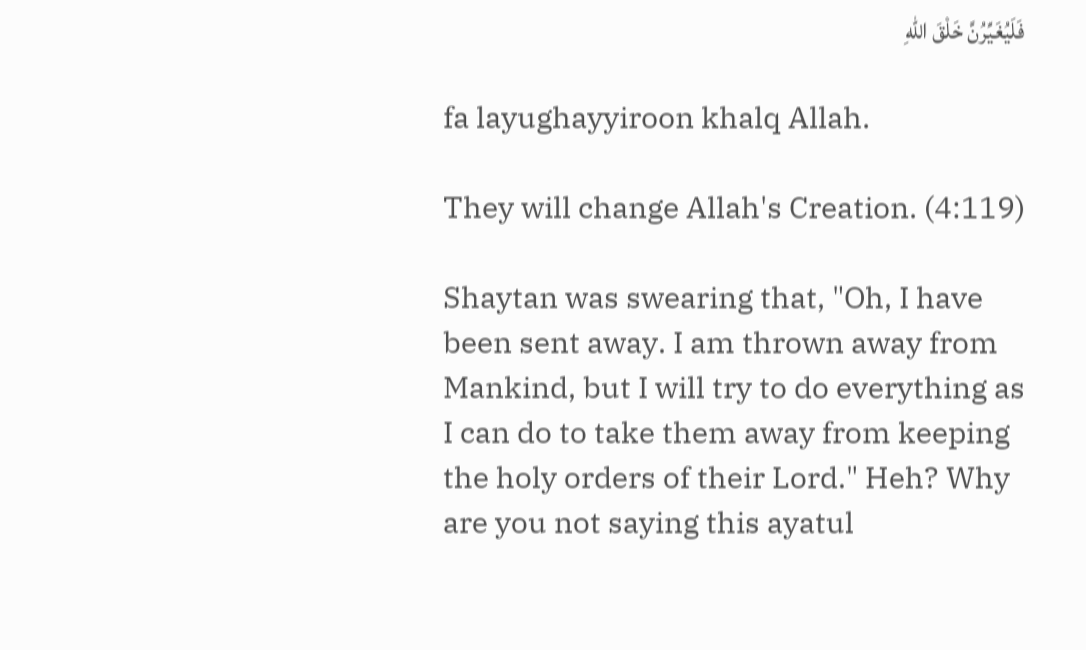فَلَيُغَيِّرُنَّ خَلْقَ اللّهِ

fa layughayyiroon khalq Allah.

They will change Allah's Creation. (4:119)

Shaytan was swearing that, "Oh, I have been sent away. I am thrown away from Mankind, but I will try to do everything as I can do to take them away from keeping the holy orders of their Lord." Heh? Why are you not saying this ayatul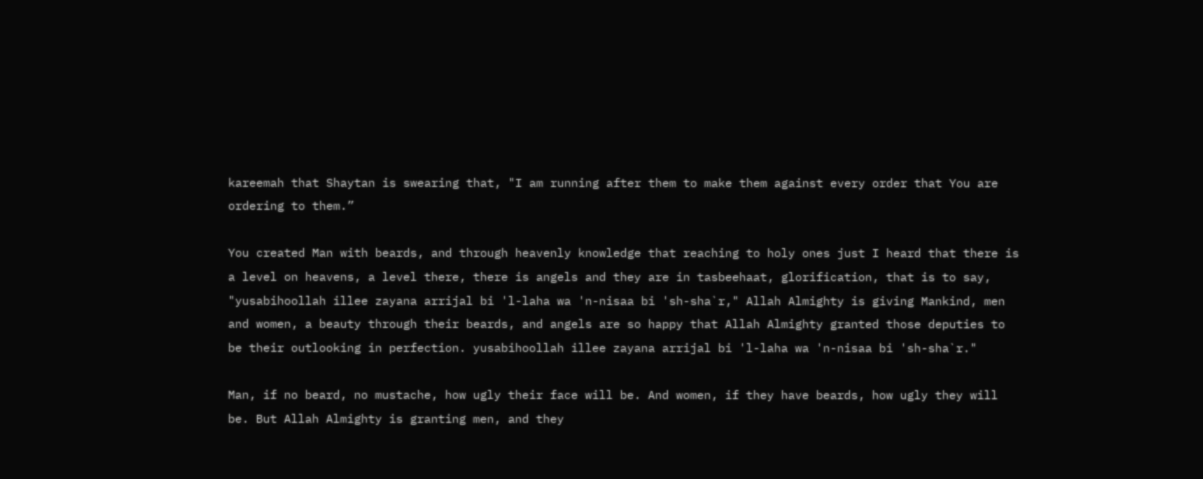kareemah that Shaytan is swearing that, "I am running after them to make them against every order that You are ordering to them.”

You created Man with beards, and through heavenly knowledge that reaching to holy ones just I heard that there is a level on heavens, a level there, there is angels and they are in tasbeehaat, glorification, that is to say, "yusabihoollah illee zayana arrijal bi 'l-laha wa 'n-nisaa bi 'sh-sha`r," Allah Almighty is giving Mankind, men and women, a beauty through their beards, and angels are so happy that Allah Almighty granted those deputies to be their outlooking in perfection. yusabihoollah illee zayana arrijal bi 'l-laha wa 'n-nisaa bi 'sh-sha`r."

Man, if no beard, no mustache, how ugly their face will be. And women, if they have beards, how ugly they will be. But Allah Almighty is granting men, and they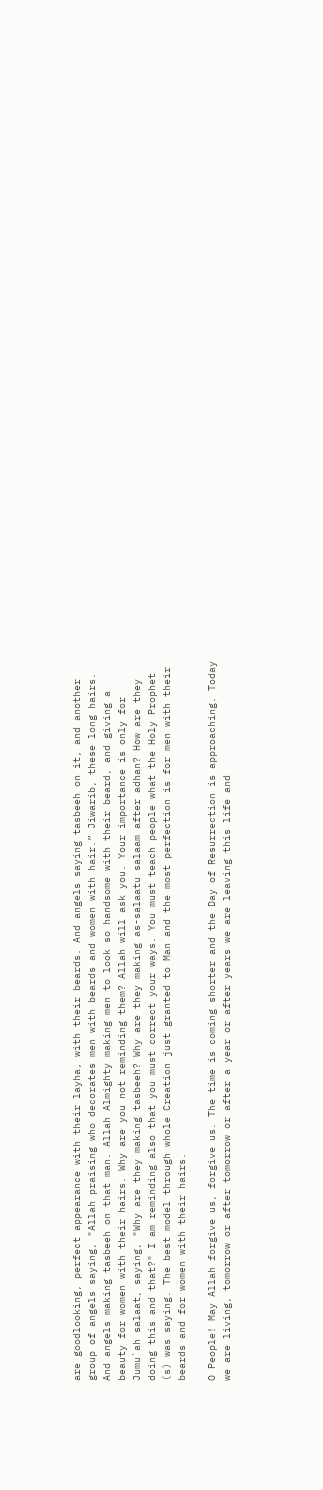are goodlooking, perfect appearance with their layha, with their beards. And angels saying tasbeeh on it, and another group of angels saying, "Allah praising who decorates men with beards and women with hair.” Jiwarib, these long hairs. And angels making tasbeeh on that man. Allah Almighty making men to look so handsome with their beard, and giving a beauty for women with their hairs. Why are you not reminding them? Allah will ask you. Your importance is only for Jumu`ah salaat, saying, "Why are they making tasbeeh? Why are they making as-salaatu salaam after adhan? How are they doing this and that?" I am reminding also that you must correct your ways. You must teach people what the Holy Prophet (s) was saying. The best model through whole Creation just granted to Man and the most perfection is for men with their beards and for women with their hairs.

O People! May Allah forgive us, forgive us. The time is coming shorter and the Day of Resurrection is approaching. Today we are living, tomorrow or after tomorrow or after a year or after years we are leaving this life and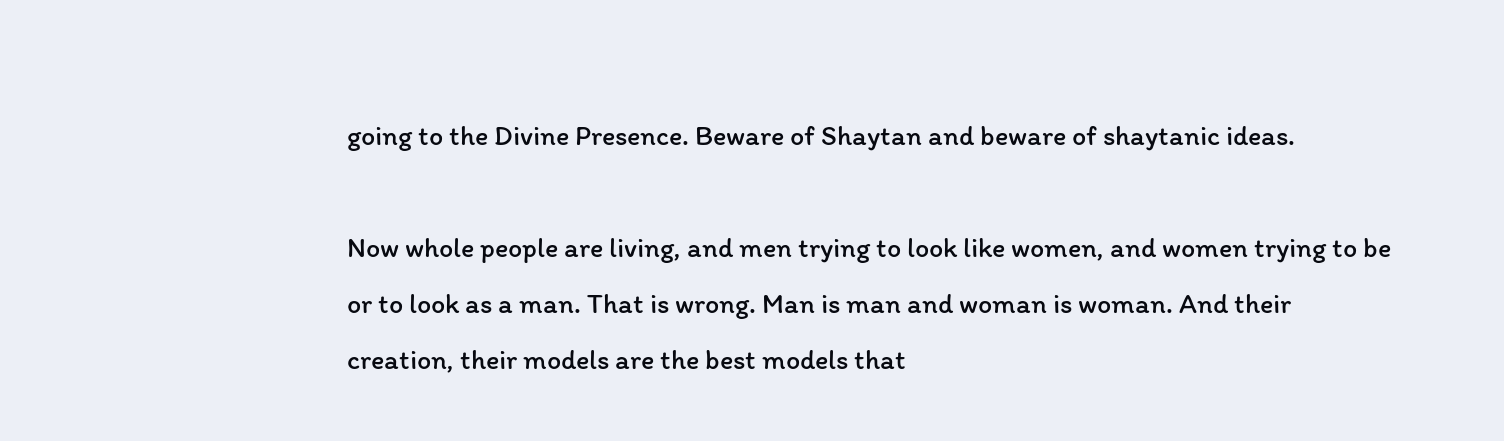going to the Divine Presence. Beware of Shaytan and beware of shaytanic ideas.

Now whole people are living, and men trying to look like women, and women trying to be or to look as a man. That is wrong. Man is man and woman is woman. And their creation, their models are the best models that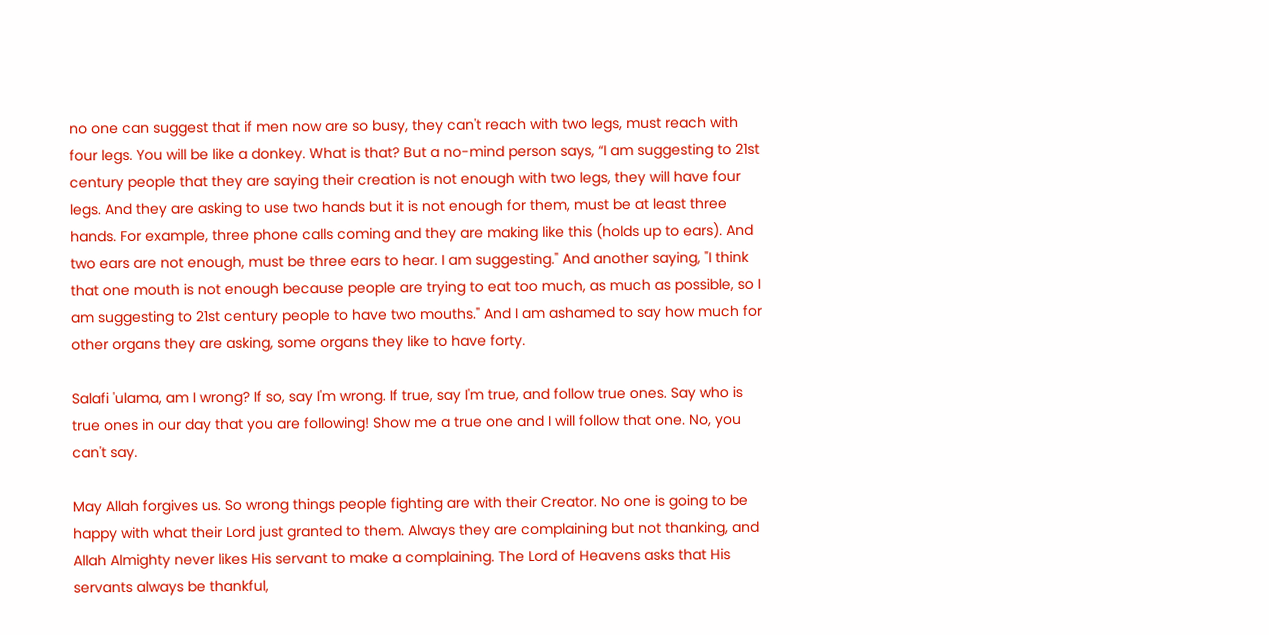no one can suggest that if men now are so busy, they can't reach with two legs, must reach with four legs. You will be like a donkey. What is that? But a no-mind person says, “I am suggesting to 21st century people that they are saying their creation is not enough with two legs, they will have four legs. And they are asking to use two hands but it is not enough for them, must be at least three hands. For example, three phone calls coming and they are making like this (holds up to ears). And two ears are not enough, must be three ears to hear. I am suggesting." And another saying, "I think that one mouth is not enough because people are trying to eat too much, as much as possible, so I am suggesting to 21st century people to have two mouths." And I am ashamed to say how much for other organs they are asking, some organs they like to have forty.

Salafi 'ulama, am I wrong? If so, say I'm wrong. If true, say I'm true, and follow true ones. Say who is true ones in our day that you are following! Show me a true one and I will follow that one. No, you can't say.

May Allah forgives us. So wrong things people fighting are with their Creator. No one is going to be happy with what their Lord just granted to them. Always they are complaining but not thanking, and Allah Almighty never likes His servant to make a complaining. The Lord of Heavens asks that His servants always be thankful,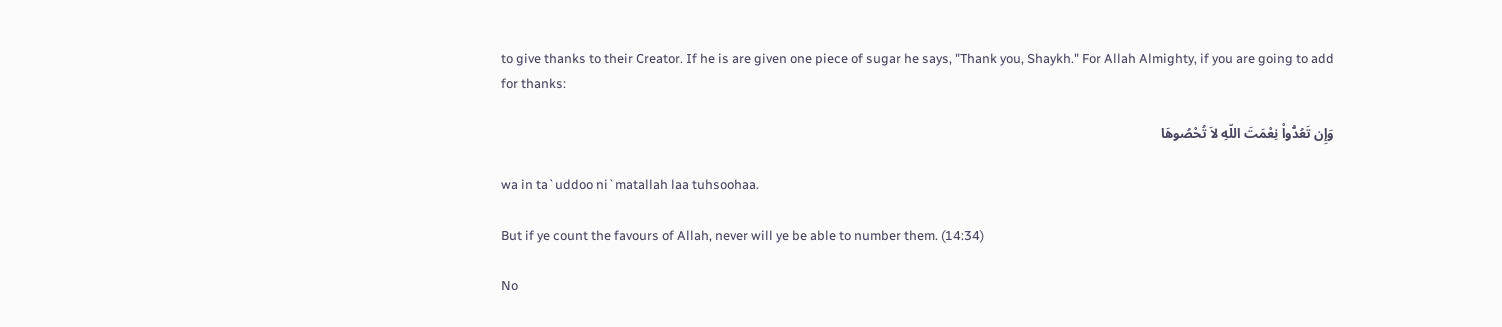to give thanks to their Creator. If he is are given one piece of sugar he says, "Thank you, Shaykh." For Allah Almighty, if you are going to add for thanks:

وَإِن تَعُدُّواْ نِعْمَتَ اللّهِ لاَ تُحْصُوهَا

wa in ta`uddoo ni`matallah laa tuhsoohaa.

But if ye count the favours of Allah, never will ye be able to number them. (14:34)

No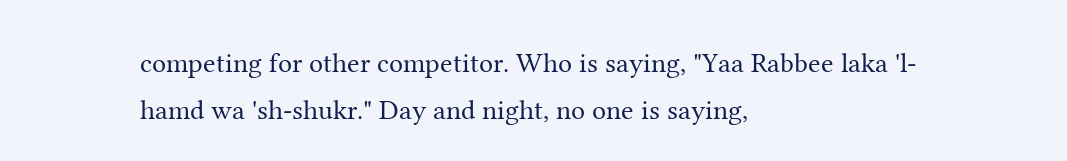competing for other competitor. Who is saying, "Yaa Rabbee laka 'l-hamd wa 'sh-shukr." Day and night, no one is saying,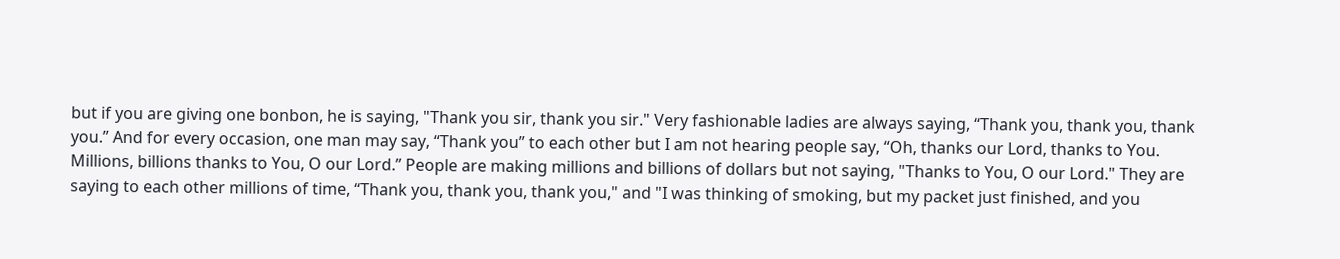but if you are giving one bonbon, he is saying, "Thank you sir, thank you sir." Very fashionable ladies are always saying, “Thank you, thank you, thank you.” And for every occasion, one man may say, “Thank you” to each other but I am not hearing people say, “Oh, thanks our Lord, thanks to You. Millions, billions thanks to You, O our Lord.” People are making millions and billions of dollars but not saying, "Thanks to You, O our Lord." They are saying to each other millions of time, “Thank you, thank you, thank you," and "I was thinking of smoking, but my packet just finished, and you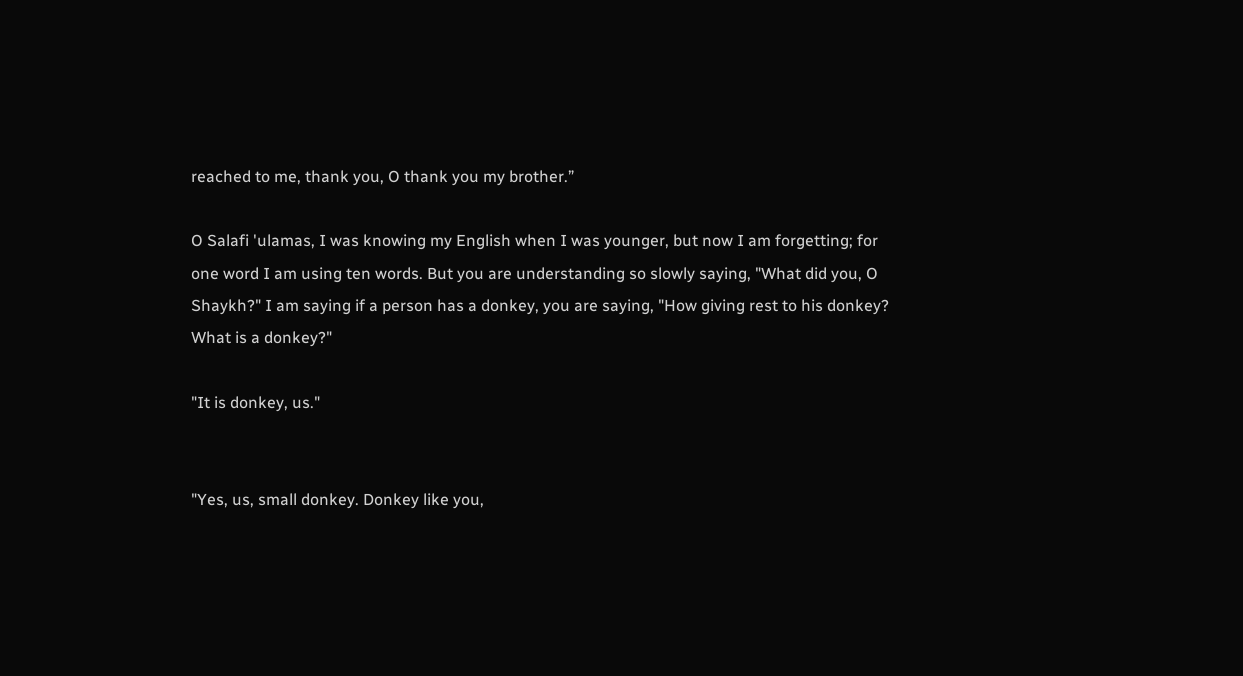reached to me, thank you, O thank you my brother.”

O Salafi 'ulamas, I was knowing my English when I was younger, but now I am forgetting; for one word I am using ten words. But you are understanding so slowly saying, "What did you, O Shaykh?" I am saying if a person has a donkey, you are saying, "How giving rest to his donkey? What is a donkey?"

"It is donkey, us."


"Yes, us, small donkey. Donkey like you,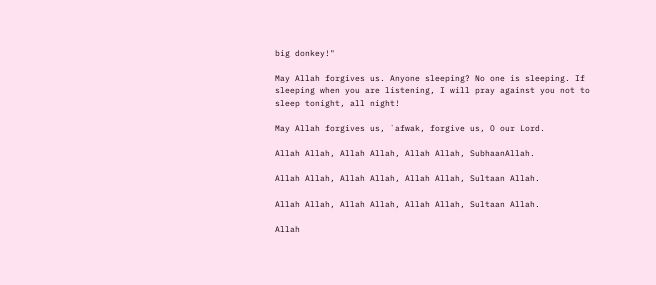big donkey!"

May Allah forgives us. Anyone sleeping? No one is sleeping. If sleeping when you are listening, I will pray against you not to sleep tonight, all night!

May Allah forgives us, `afwak, forgive us, O our Lord.

Allah Allah, Allah Allah, Allah Allah, SubhaanAllah.

Allah Allah, Allah Allah, Allah Allah, Sultaan Allah.

Allah Allah, Allah Allah, Allah Allah, Sultaan Allah.

Allah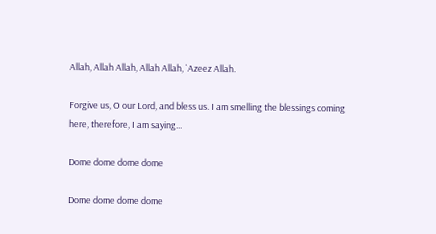Allah, Allah Allah, Allah Allah, `Azeez Allah.

Forgive us, O our Lord, and bless us. I am smelling the blessings coming here, therefore, I am saying...

Dome dome dome dome

Dome dome dome dome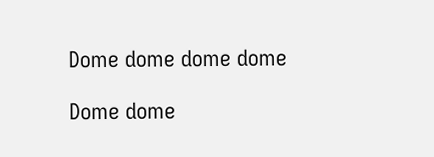Dome dome dome dome

Dome dome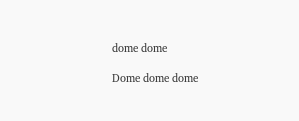dome dome

Dome dome dome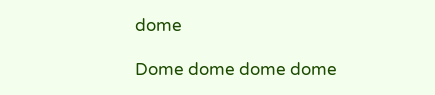dome

Dome dome dome dome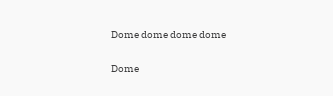Dome dome dome dome

Dome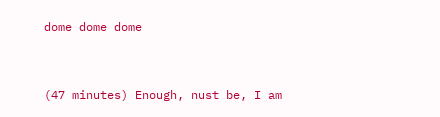dome dome dome


(47 minutes) Enough, nust be, I am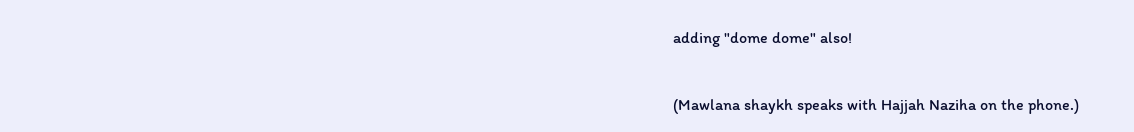adding "dome dome" also!


(Mawlana shaykh speaks with Hajjah Naziha on the phone.)